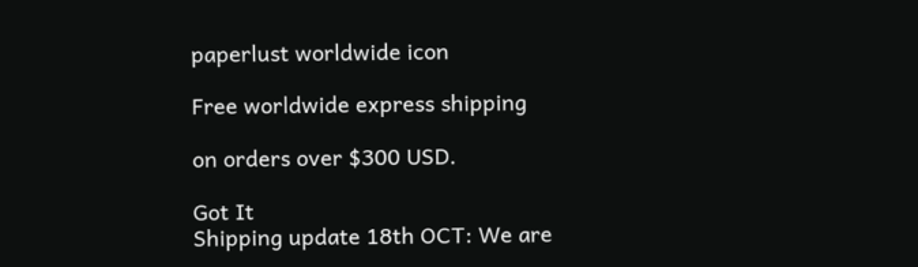paperlust worldwide icon

Free worldwide express shipping

on orders over $300 USD.

Got It
Shipping update 18th OCT: We are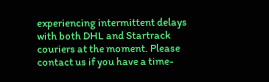experiencing intermittent delays with both DHL and Startrack couriers at the moment. Please contact us if you have a time-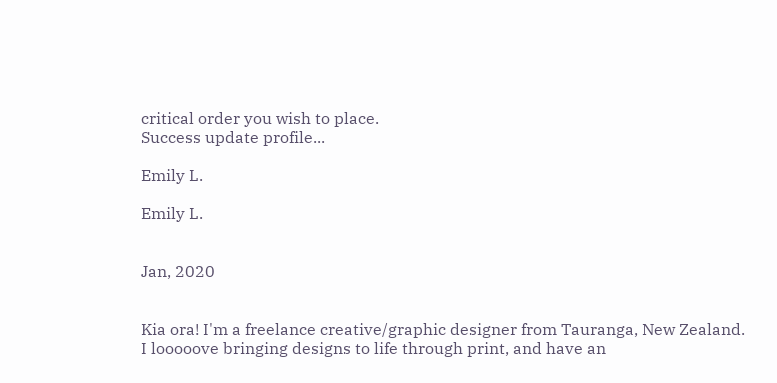critical order you wish to place.
Success update profile...

Emily L.

Emily L.


Jan, 2020


Kia ora! I'm a freelance creative/graphic designer from Tauranga, New Zealand. I looooove bringing designs to life through print, and have an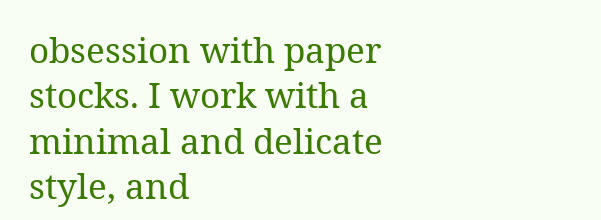obsession with paper stocks. I work with a minimal and delicate style, and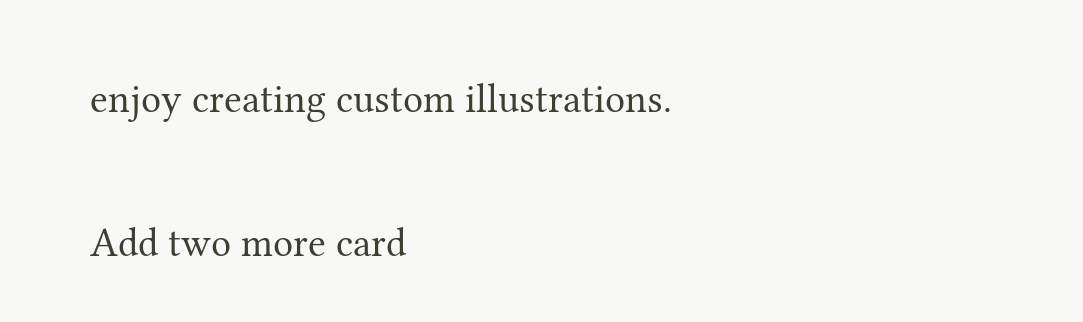enjoy creating custom illustrations.

Add two more card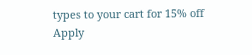types to your cart for 15% off
Apply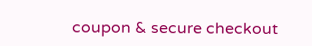coupon & secure checkout